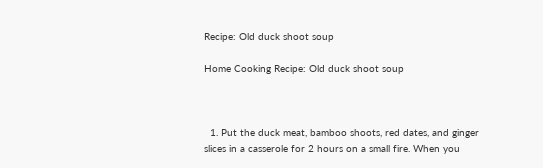Recipe: Old duck shoot soup

Home Cooking Recipe: Old duck shoot soup



  1. Put the duck meat, bamboo shoots, red dates, and ginger slices in a casserole for 2 hours on a small fire. When you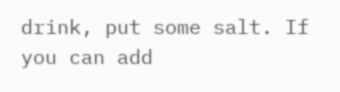drink, put some salt. If you can add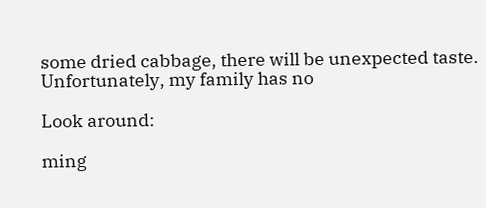some dried cabbage, there will be unexpected taste. Unfortunately, my family has no

Look around:

ming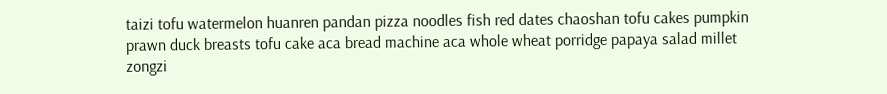taizi tofu watermelon huanren pandan pizza noodles fish red dates chaoshan tofu cakes pumpkin prawn duck breasts tofu cake aca bread machine aca whole wheat porridge papaya salad millet zongzi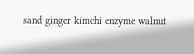sand ginger kimchi enzyme walnut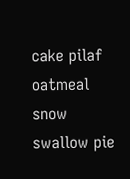cake pilaf oatmeal snow swallow pie